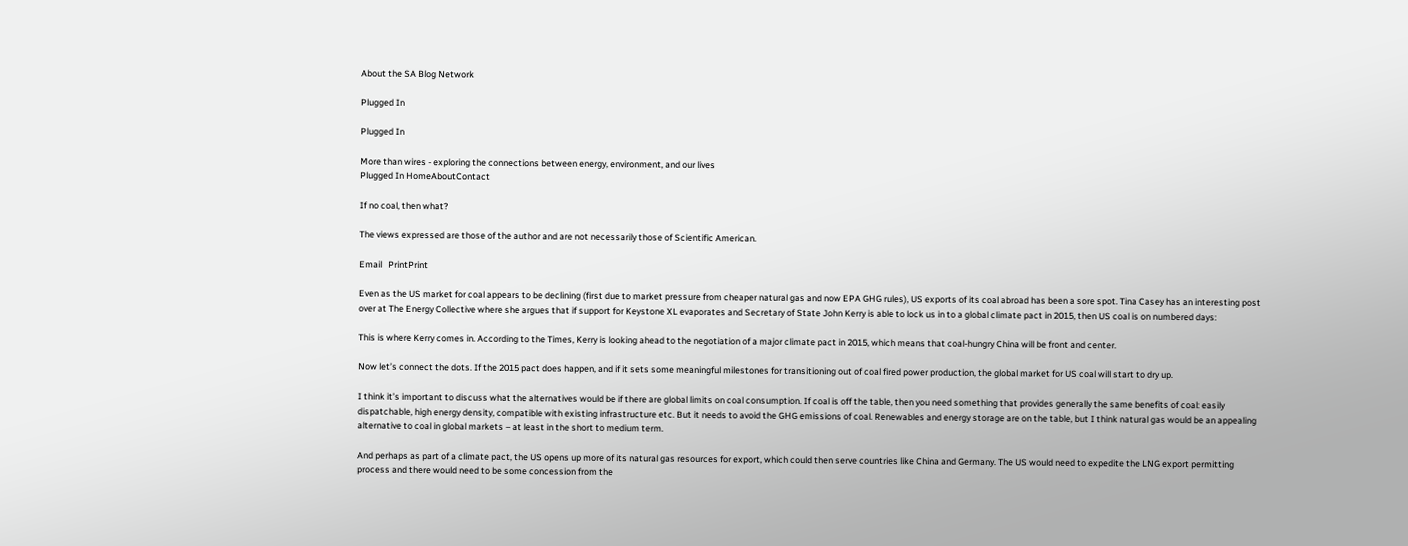About the SA Blog Network

Plugged In

Plugged In

More than wires - exploring the connections between energy, environment, and our lives
Plugged In HomeAboutContact

If no coal, then what?

The views expressed are those of the author and are not necessarily those of Scientific American.

Email   PrintPrint

Even as the US market for coal appears to be declining (first due to market pressure from cheaper natural gas and now EPA GHG rules), US exports of its coal abroad has been a sore spot. Tina Casey has an interesting post over at The Energy Collective where she argues that if support for Keystone XL evaporates and Secretary of State John Kerry is able to lock us in to a global climate pact in 2015, then US coal is on numbered days:

This is where Kerry comes in. According to the Times, Kerry is looking ahead to the negotiation of a major climate pact in 2015, which means that coal-hungry China will be front and center.

Now let’s connect the dots. If the 2015 pact does happen, and if it sets some meaningful milestones for transitioning out of coal fired power production, the global market for US coal will start to dry up.

I think it’s important to discuss what the alternatives would be if there are global limits on coal consumption. If coal is off the table, then you need something that provides generally the same benefits of coal: easily dispatchable, high energy density, compatible with existing infrastructure etc. But it needs to avoid the GHG emissions of coal. Renewables and energy storage are on the table, but I think natural gas would be an appealing alternative to coal in global markets – at least in the short to medium term.

And perhaps as part of a climate pact, the US opens up more of its natural gas resources for export, which could then serve countries like China and Germany. The US would need to expedite the LNG export permitting process and there would need to be some concession from the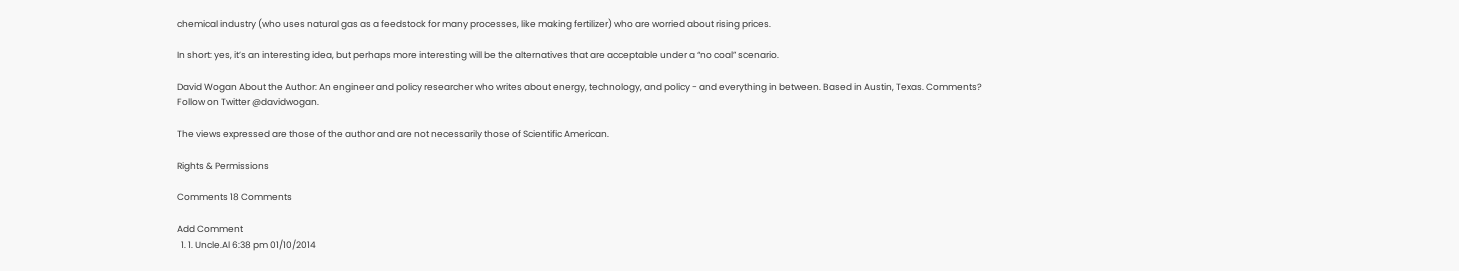chemical industry (who uses natural gas as a feedstock for many processes, like making fertilizer) who are worried about rising prices.

In short: yes, it’s an interesting idea, but perhaps more interesting will be the alternatives that are acceptable under a “no coal” scenario.

David Wogan About the Author: An engineer and policy researcher who writes about energy, technology, and policy - and everything in between. Based in Austin, Texas. Comments? Follow on Twitter @davidwogan.

The views expressed are those of the author and are not necessarily those of Scientific American.

Rights & Permissions

Comments 18 Comments

Add Comment
  1. 1. Uncle.Al 6:38 pm 01/10/2014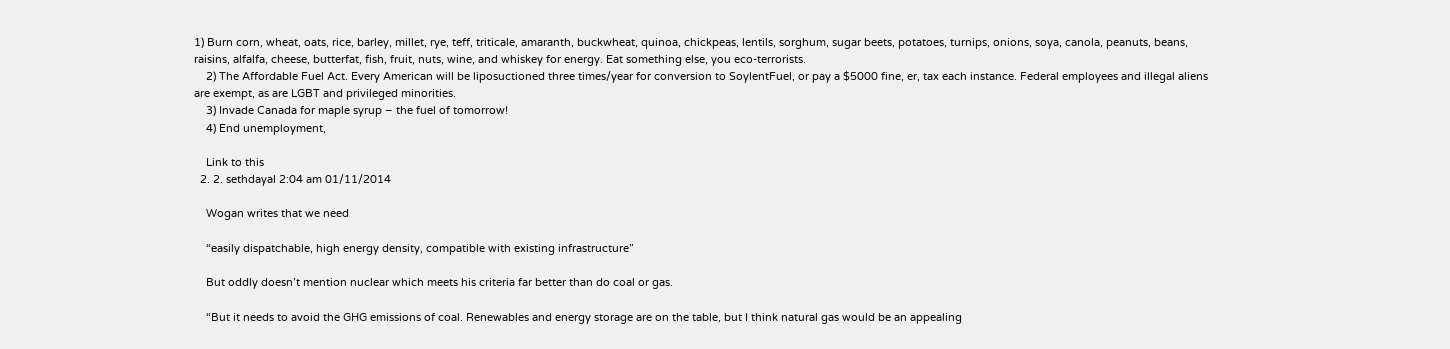1) Burn corn, wheat, oats, rice, barley, millet, rye, teff, triticale, amaranth, buckwheat, quinoa, chickpeas, lentils, sorghum, sugar beets, potatoes, turnips, onions, soya, canola, peanuts, beans, raisins, alfalfa, cheese, butterfat, fish, fruit, nuts, wine, and whiskey for energy. Eat something else, you eco-terrorists.
    2) The Affordable Fuel Act. Every American will be liposuctioned three times/year for conversion to SoylentFuel, or pay a $5000 fine, er, tax each instance. Federal employees and illegal aliens are exempt, as are LGBT and privileged minorities.
    3) Invade Canada for maple syrup – the fuel of tomorrow!
    4) End unemployment,

    Link to this
  2. 2. sethdayal 2:04 am 01/11/2014

    Wogan writes that we need

    “easily dispatchable, high energy density, compatible with existing infrastructure”

    But oddly doesn’t mention nuclear which meets his criteria far better than do coal or gas.

    “But it needs to avoid the GHG emissions of coal. Renewables and energy storage are on the table, but I think natural gas would be an appealing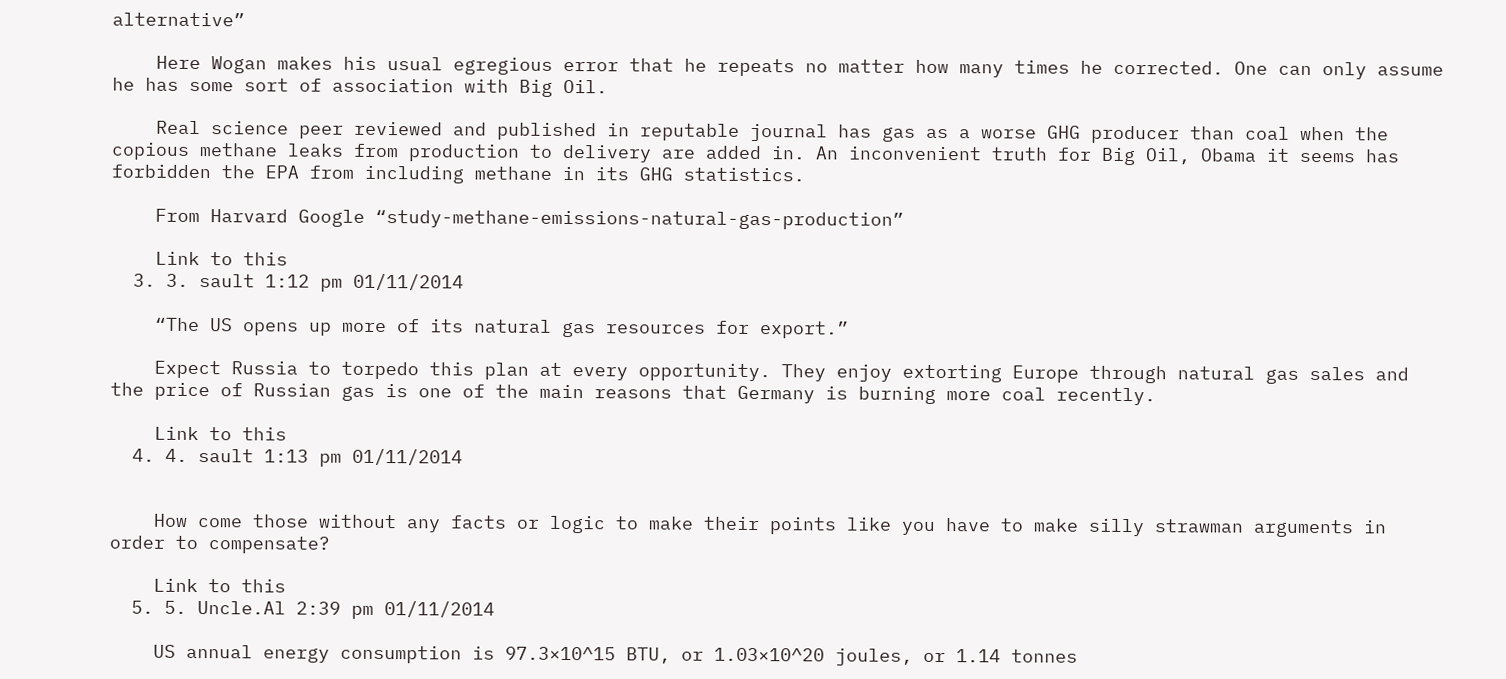alternative”

    Here Wogan makes his usual egregious error that he repeats no matter how many times he corrected. One can only assume he has some sort of association with Big Oil.

    Real science peer reviewed and published in reputable journal has gas as a worse GHG producer than coal when the copious methane leaks from production to delivery are added in. An inconvenient truth for Big Oil, Obama it seems has forbidden the EPA from including methane in its GHG statistics.

    From Harvard Google “study-methane-emissions-natural-gas-production”

    Link to this
  3. 3. sault 1:12 pm 01/11/2014

    “The US opens up more of its natural gas resources for export.”

    Expect Russia to torpedo this plan at every opportunity. They enjoy extorting Europe through natural gas sales and the price of Russian gas is one of the main reasons that Germany is burning more coal recently.

    Link to this
  4. 4. sault 1:13 pm 01/11/2014


    How come those without any facts or logic to make their points like you have to make silly strawman arguments in order to compensate?

    Link to this
  5. 5. Uncle.Al 2:39 pm 01/11/2014

    US annual energy consumption is 97.3×10^15 BTU, or 1.03×10^20 joules, or 1.14 tonnes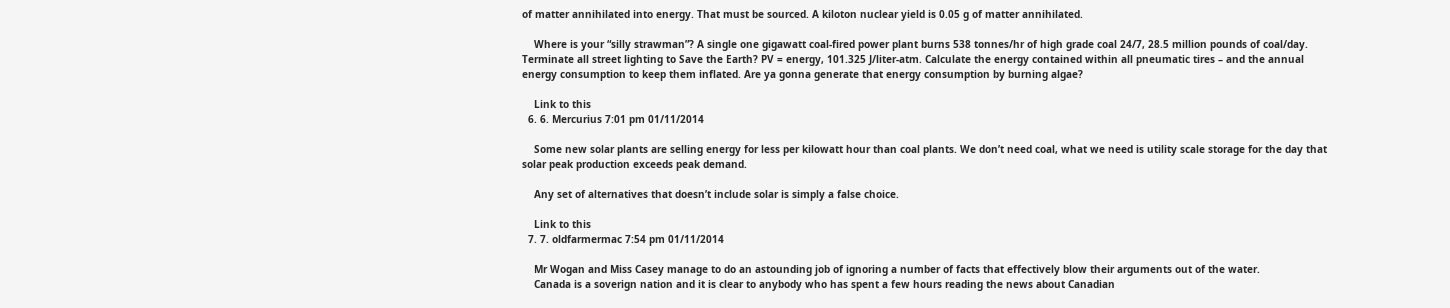of matter annihilated into energy. That must be sourced. A kiloton nuclear yield is 0.05 g of matter annihilated.

    Where is your “silly strawman”? A single one gigawatt coal-fired power plant burns 538 tonnes/hr of high grade coal 24/7, 28.5 million pounds of coal/day. Terminate all street lighting to Save the Earth? PV = energy, 101.325 J/liter-atm. Calculate the energy contained within all pneumatic tires – and the annual energy consumption to keep them inflated. Are ya gonna generate that energy consumption by burning algae?

    Link to this
  6. 6. Mercurius 7:01 pm 01/11/2014

    Some new solar plants are selling energy for less per kilowatt hour than coal plants. We don’t need coal, what we need is utility scale storage for the day that solar peak production exceeds peak demand.

    Any set of alternatives that doesn’t include solar is simply a false choice.

    Link to this
  7. 7. oldfarmermac 7:54 pm 01/11/2014

    Mr Wogan and Miss Casey manage to do an astounding job of ignoring a number of facts that effectively blow their arguments out of the water.
    Canada is a soverign nation and it is clear to anybody who has spent a few hours reading the news about Canadian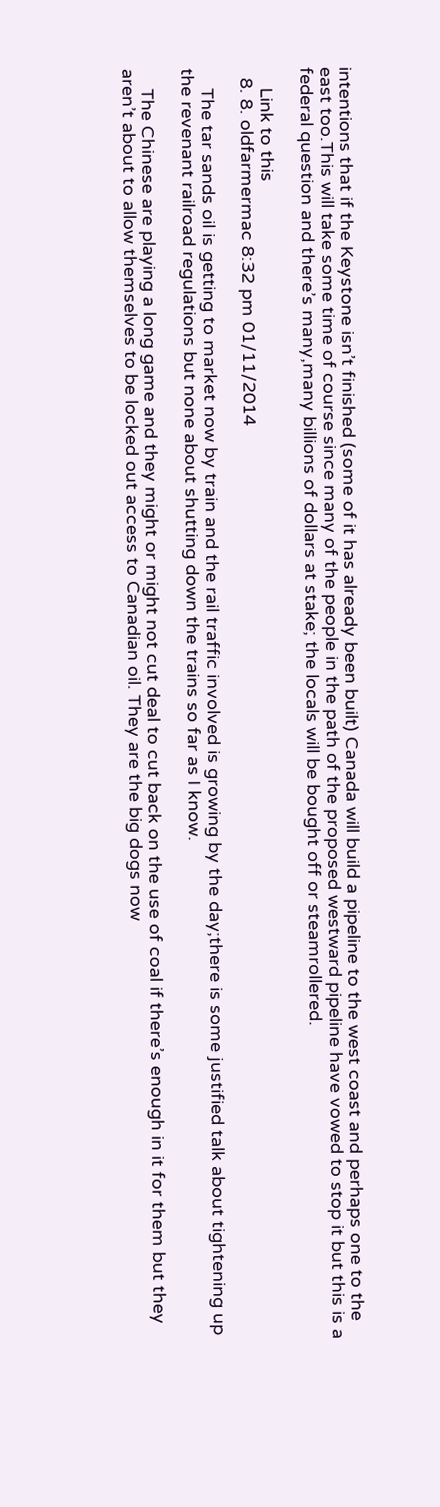intentions that if the Keystone isn’t finished (some of it has already been built) Canada will build a pipeline to the west coast and perhaps one to the east too.This will take some time of course since many of the people in the path of the proposed westward pipeline have vowed to stop it but this is a federal question and there’s many,many billions of dollars at stake; the locals will be bought off or steamrollered.

    Link to this
  8. 8. oldfarmermac 8:32 pm 01/11/2014

    The tar sands oil is getting to market now by train and the rail traffic involved is growing by the day;there is some justified talk about tightening up the revenant railroad regulations but none about shutting down the trains so far as I know.

    The Chinese are playing a long game and they might or might not cut deal to cut back on the use of coal if there’s enough in it for them but they aren’t about to allow themselves to be locked out access to Canadian oil. They are the big dogs now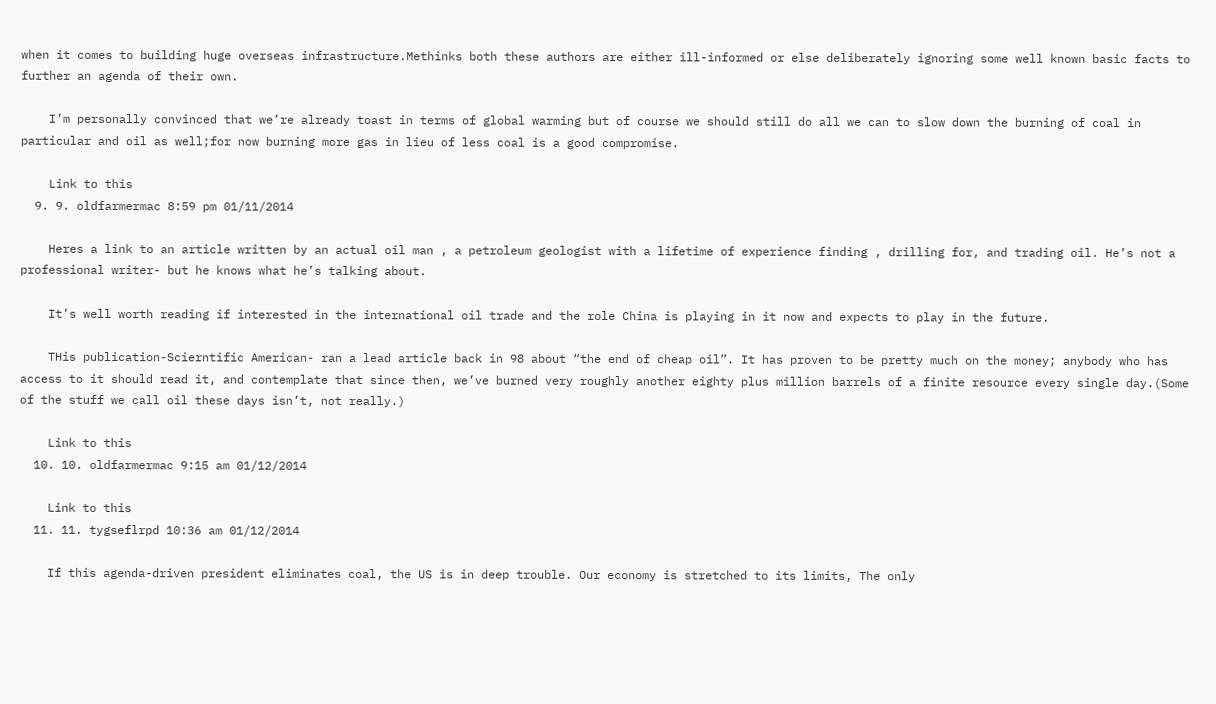when it comes to building huge overseas infrastructure.Methinks both these authors are either ill-informed or else deliberately ignoring some well known basic facts to further an agenda of their own.

    I’m personally convinced that we’re already toast in terms of global warming but of course we should still do all we can to slow down the burning of coal in particular and oil as well;for now burning more gas in lieu of less coal is a good compromise.

    Link to this
  9. 9. oldfarmermac 8:59 pm 01/11/2014

    Heres a link to an article written by an actual oil man , a petroleum geologist with a lifetime of experience finding , drilling for, and trading oil. He’s not a professional writer- but he knows what he’s talking about.

    It’s well worth reading if interested in the international oil trade and the role China is playing in it now and expects to play in the future.

    THis publication-Scierntific American- ran a lead article back in 98 about “the end of cheap oil”. It has proven to be pretty much on the money; anybody who has access to it should read it, and contemplate that since then, we’ve burned very roughly another eighty plus million barrels of a finite resource every single day.(Some of the stuff we call oil these days isn’t, not really.)

    Link to this
  10. 10. oldfarmermac 9:15 am 01/12/2014

    Link to this
  11. 11. tygseflrpd 10:36 am 01/12/2014

    If this agenda-driven president eliminates coal, the US is in deep trouble. Our economy is stretched to its limits, The only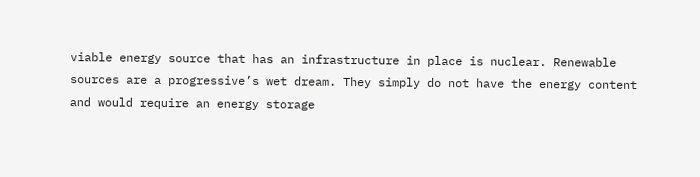viable energy source that has an infrastructure in place is nuclear. Renewable sources are a progressive’s wet dream. They simply do not have the energy content and would require an energy storage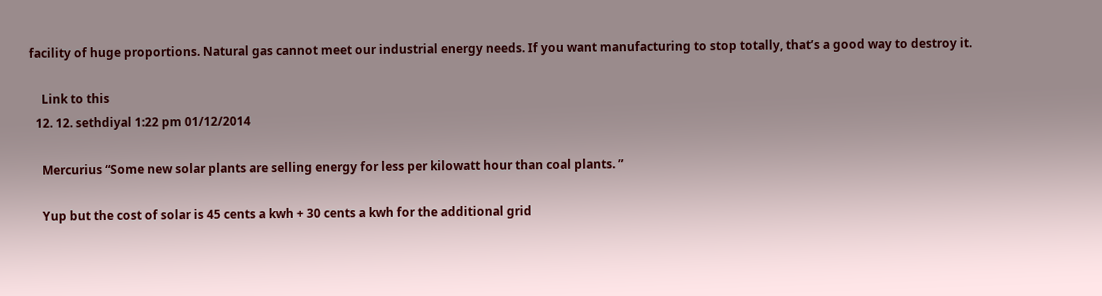facility of huge proportions. Natural gas cannot meet our industrial energy needs. If you want manufacturing to stop totally, that’s a good way to destroy it.

    Link to this
  12. 12. sethdiyal 1:22 pm 01/12/2014

    Mercurius “Some new solar plants are selling energy for less per kilowatt hour than coal plants. ”

    Yup but the cost of solar is 45 cents a kwh + 30 cents a kwh for the additional grid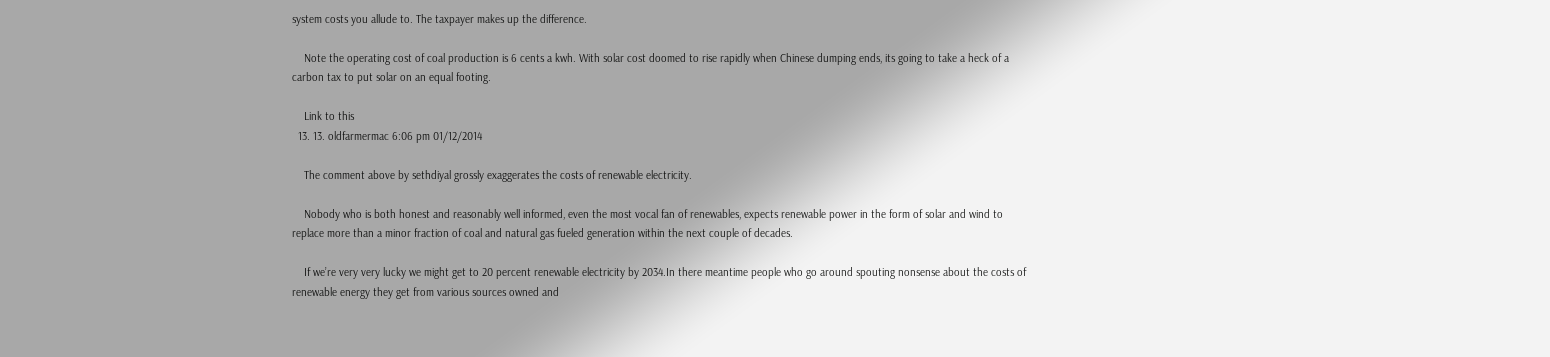system costs you allude to. The taxpayer makes up the difference.

    Note the operating cost of coal production is 6 cents a kwh. With solar cost doomed to rise rapidly when Chinese dumping ends, its going to take a heck of a carbon tax to put solar on an equal footing.

    Link to this
  13. 13. oldfarmermac 6:06 pm 01/12/2014

    The comment above by sethdiyal grossly exaggerates the costs of renewable electricity.

    Nobody who is both honest and reasonably well informed, even the most vocal fan of renewables, expects renewable power in the form of solar and wind to replace more than a minor fraction of coal and natural gas fueled generation within the next couple of decades.

    If we’re very very lucky we might get to 20 percent renewable electricity by 2034.In there meantime people who go around spouting nonsense about the costs of renewable energy they get from various sources owned and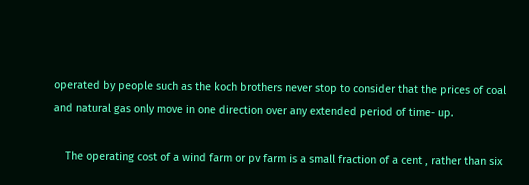operated by people such as the koch brothers never stop to consider that the prices of coal and natural gas only move in one direction over any extended period of time- up.

    The operating cost of a wind farm or pv farm is a small fraction of a cent , rather than six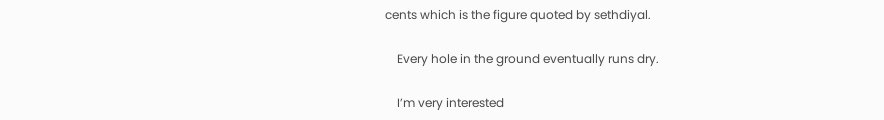cents which is the figure quoted by sethdiyal.

    Every hole in the ground eventually runs dry.

    I’m very interested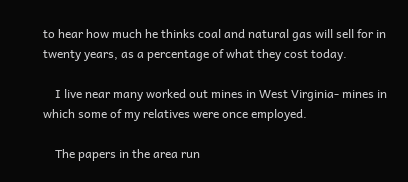to hear how much he thinks coal and natural gas will sell for in twenty years, as a percentage of what they cost today.

    I live near many worked out mines in West Virginia- mines in which some of my relatives were once employed.

    The papers in the area run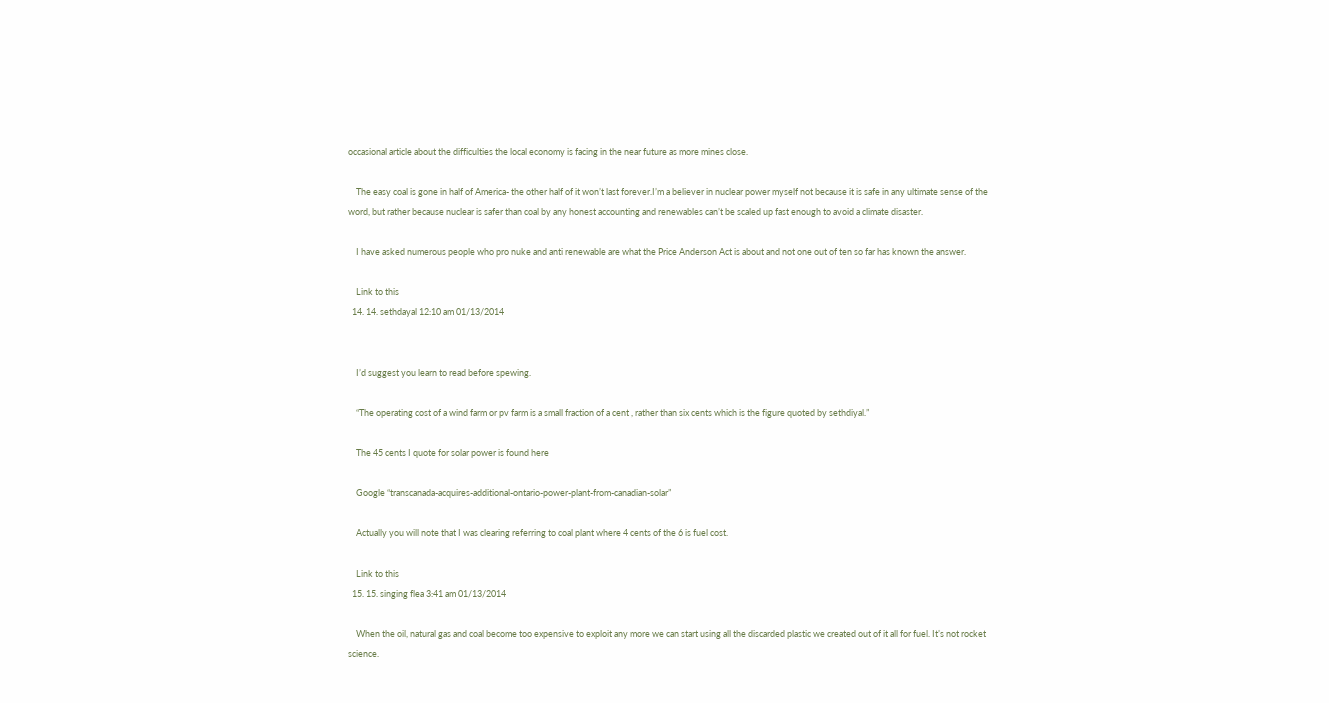occasional article about the difficulties the local economy is facing in the near future as more mines close.

    The easy coal is gone in half of America- the other half of it won’t last forever.I’m a believer in nuclear power myself not because it is safe in any ultimate sense of the word, but rather because nuclear is safer than coal by any honest accounting and renewables can’t be scaled up fast enough to avoid a climate disaster.

    I have asked numerous people who pro nuke and anti renewable are what the Price Anderson Act is about and not one out of ten so far has known the answer.

    Link to this
  14. 14. sethdayal 12:10 am 01/13/2014


    I’d suggest you learn to read before spewing.

    “The operating cost of a wind farm or pv farm is a small fraction of a cent , rather than six cents which is the figure quoted by sethdiyal.”

    The 45 cents I quote for solar power is found here

    Google “transcanada-acquires-additional-ontario-power-plant-from-canadian-solar”

    Actually you will note that I was clearing referring to coal plant where 4 cents of the 6 is fuel cost.

    Link to this
  15. 15. singing flea 3:41 am 01/13/2014

    When the oil, natural gas and coal become too expensive to exploit any more we can start using all the discarded plastic we created out of it all for fuel. It’s not rocket science.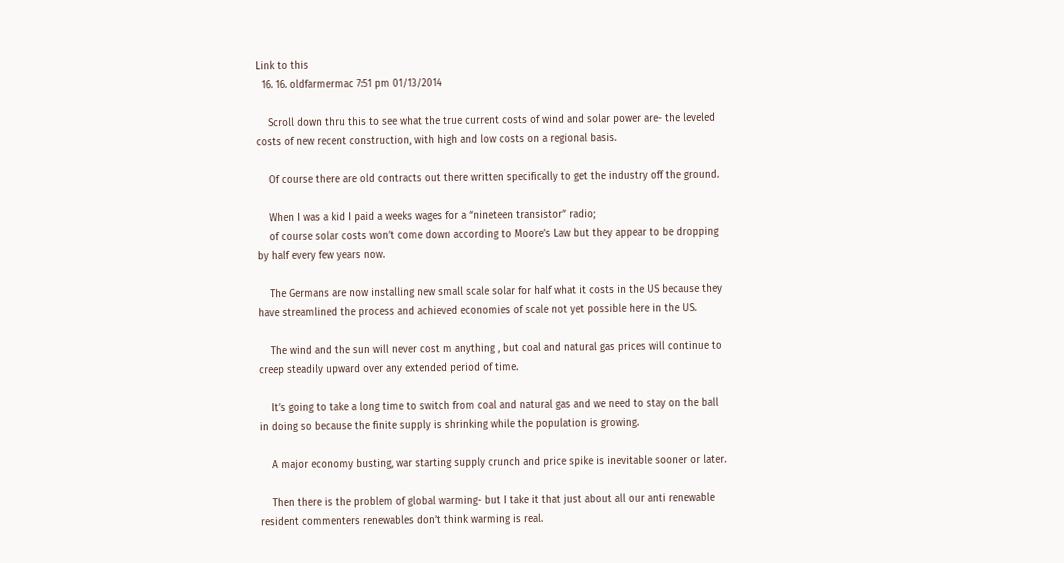Link to this
  16. 16. oldfarmermac 7:51 pm 01/13/2014

    Scroll down thru this to see what the true current costs of wind and solar power are- the leveled costs of new recent construction, with high and low costs on a regional basis.

    Of course there are old contracts out there written specifically to get the industry off the ground.

    When I was a kid I paid a weeks wages for a “nineteen transistor” radio;
    of course solar costs won’t come down according to Moore’s Law but they appear to be dropping by half every few years now.

    The Germans are now installing new small scale solar for half what it costs in the US because they have streamlined the process and achieved economies of scale not yet possible here in the US.

    The wind and the sun will never cost m anything , but coal and natural gas prices will continue to creep steadily upward over any extended period of time.

    It’s going to take a long time to switch from coal and natural gas and we need to stay on the ball in doing so because the finite supply is shrinking while the population is growing.

    A major economy busting, war starting supply crunch and price spike is inevitable sooner or later.

    Then there is the problem of global warming- but I take it that just about all our anti renewable resident commenters renewables don’t think warming is real.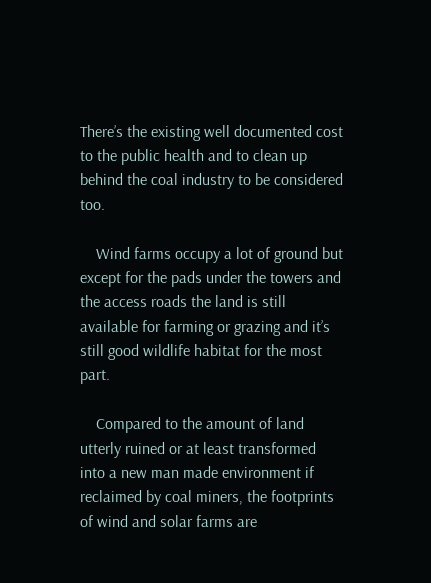There’s the existing well documented cost to the public health and to clean up behind the coal industry to be considered too.

    Wind farms occupy a lot of ground but except for the pads under the towers and the access roads the land is still available for farming or grazing and it’s still good wildlife habitat for the most part.

    Compared to the amount of land utterly ruined or at least transformed into a new man made environment if reclaimed by coal miners, the footprints of wind and solar farms are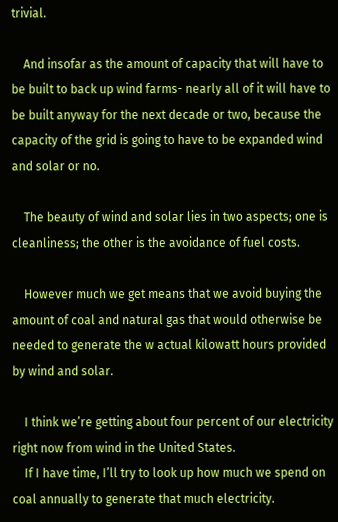trivial.

    And insofar as the amount of capacity that will have to be built to back up wind farms- nearly all of it will have to be built anyway for the next decade or two, because the capacity of the grid is going to have to be expanded wind and solar or no.

    The beauty of wind and solar lies in two aspects; one is cleanliness; the other is the avoidance of fuel costs.

    However much we get means that we avoid buying the amount of coal and natural gas that would otherwise be needed to generate the w actual kilowatt hours provided by wind and solar.

    I think we’re getting about four percent of our electricity right now from wind in the United States.
    If I have time, I’ll try to look up how much we spend on coal annually to generate that much electricity.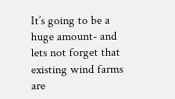It’s going to be a huge amount- and lets not forget that existing wind farms are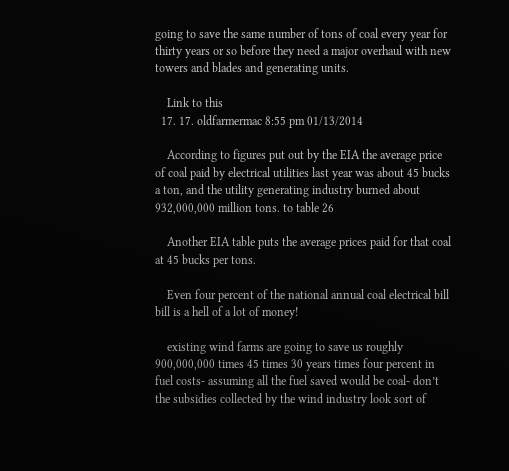going to save the same number of tons of coal every year for thirty years or so before they need a major overhaul with new towers and blades and generating units.

    Link to this
  17. 17. oldfarmermac 8:55 pm 01/13/2014

    According to figures put out by the EIA the average price of coal paid by electrical utilities last year was about 45 bucks a ton, and the utility generating industry burned about 932,000,000 million tons. to table 26

    Another EIA table puts the average prices paid for that coal at 45 bucks per tons.

    Even four percent of the national annual coal electrical bill bill is a hell of a lot of money!

    existing wind farms are going to save us roughly 900,000,000 times 45 times 30 years times four percent in fuel costs- assuming all the fuel saved would be coal- don’t the subsidies collected by the wind industry look sort of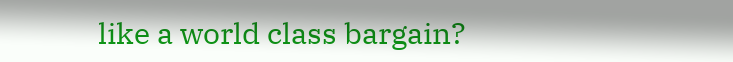like a world class bargain?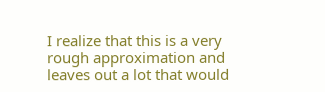I realize that this is a very rough approximation and leaves out a lot that would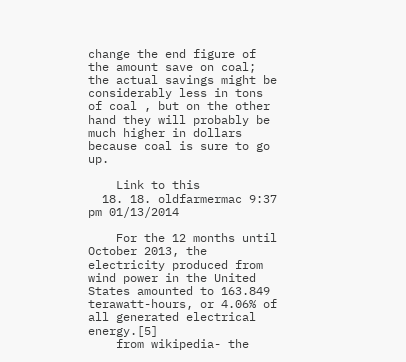change the end figure of the amount save on coal; the actual savings might be considerably less in tons of coal , but on the other hand they will probably be much higher in dollars because coal is sure to go up.

    Link to this
  18. 18. oldfarmermac 9:37 pm 01/13/2014

    For the 12 months until October 2013, the electricity produced from wind power in the United States amounted to 163.849 terawatt-hours, or 4.06% of all generated electrical energy.[5]
    from wikipedia- the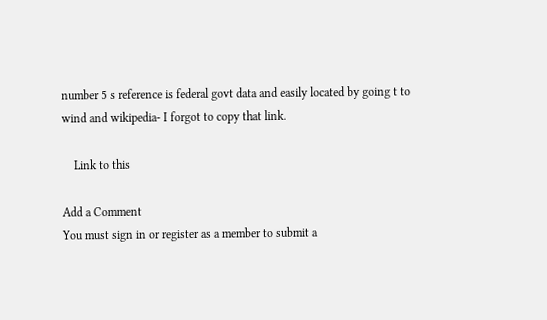number 5 s reference is federal govt data and easily located by going t to wind and wikipedia- I forgot to copy that link.

    Link to this

Add a Comment
You must sign in or register as a member to submit a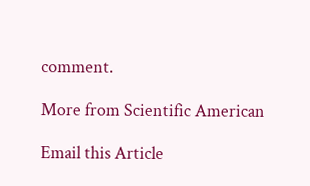comment.

More from Scientific American

Email this Article